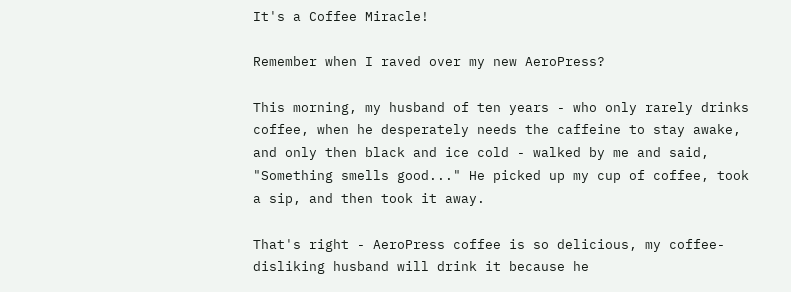It's a Coffee Miracle!

Remember when I raved over my new AeroPress?

This morning, my husband of ten years - who only rarely drinks coffee, when he desperately needs the caffeine to stay awake, and only then black and ice cold - walked by me and said, "Something smells good..." He picked up my cup of coffee, took a sip, and then took it away.

That's right - AeroPress coffee is so delicious, my coffee-disliking husband will drink it because he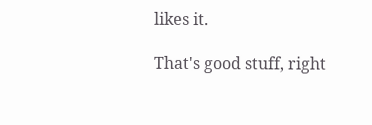likes it.

That's good stuff, right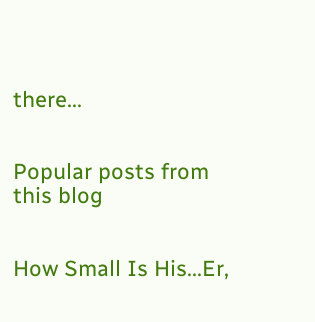there...


Popular posts from this blog


How Small Is His...Er,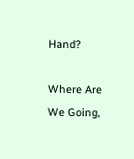Hand?

Where Are We Going,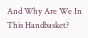And Why Are We In This Handbasket?